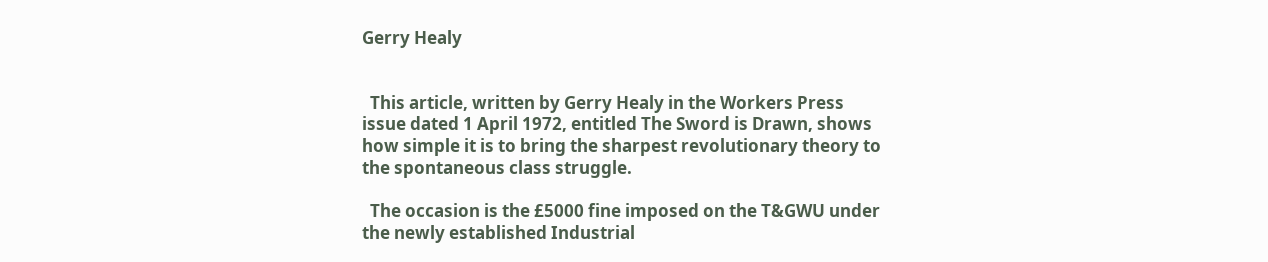Gerry Healy


  This article, written by Gerry Healy in the Workers Press issue dated 1 April 1972, entitled The Sword is Drawn, shows how simple it is to bring the sharpest revolutionary theory to the spontaneous class struggle.

  The occasion is the £5000 fine imposed on the T&GWU under the newly established Industrial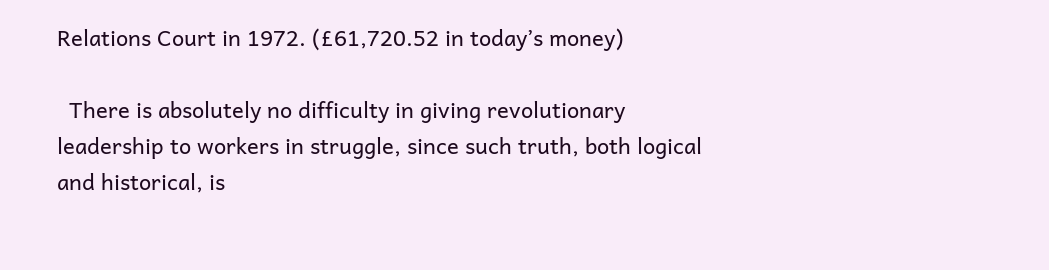Relations Court in 1972. (£61,720.52 in today’s money)

  There is absolutely no difficulty in giving revolutionary leadership to workers in struggle, since such truth, both logical and historical, is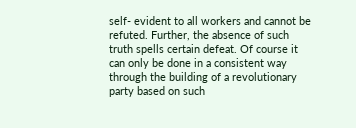self- evident to all workers and cannot be refuted. Further, the absence of such truth spells certain defeat. Of course it can only be done in a consistent way through the building of a revolutionary party based on such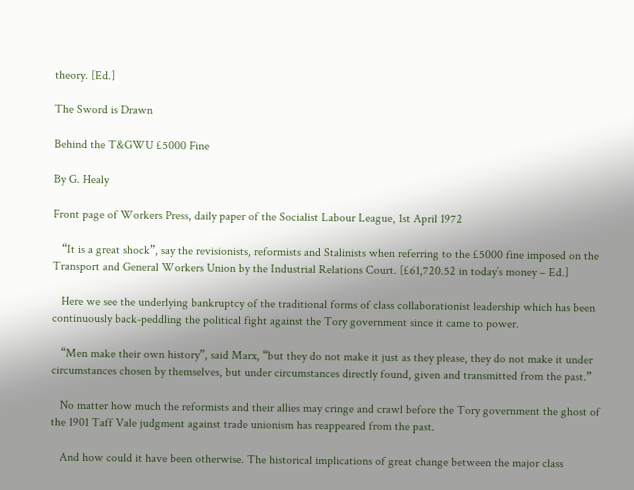theory. [Ed.]

The Sword is Drawn

Behind the T&GWU £5000 Fine

By G. Healy

Front page of Workers Press, daily paper of the Socialist Labour League, 1st April 1972

   “It is a great shock”, say the revisionists, reformists and Stalinists when referring to the £5000 fine imposed on the Transport and General Workers Union by the Industrial Relations Court. [£61,720.52 in today’s money – Ed.]

   Here we see the underlying bankruptcy of the traditional forms of class collaborationist leadership which has been continuously back-peddling the political fight against the Tory government since it came to power.

   “Men make their own history”, said Marx, “but they do not make it just as they please, they do not make it under circumstances chosen by themselves, but under circumstances directly found, given and transmitted from the past.”

   No matter how much the reformists and their allies may cringe and crawl before the Tory government the ghost of the 1901 Taff Vale judgment against trade unionism has reappeared from the past.

   And how could it have been otherwise. The historical implications of great change between the major class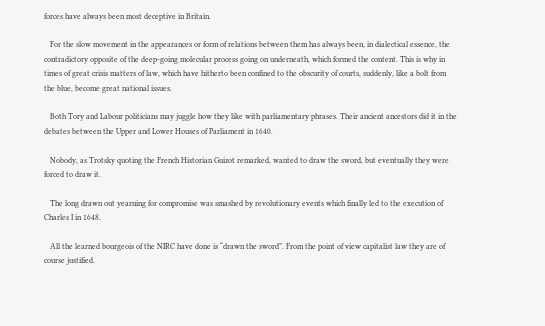forces have always been most deceptive in Britain.

   For the slow movement in the appearances or form of relations between them has always been, in dialectical essence, the contradictory opposite of the deep-going molecular process going on underneath, which formed the content. This is why in times of great crisis matters of law, which have hitherto been confined to the obscurity of courts, suddenly, like a bolt from the blue, become great national issues.

   Both Tory and Labour politicians may juggle how they like with parliamentary phrases. Their ancient ancestors did it in the debates between the Upper and Lower Houses of Parliament in 1640.

   Nobody, as Trotsky quoting the French Historian Guizot remarked, wanted to draw the sword, but eventually they were forced to draw it.

   The long drawn out yearning for compromise was smashed by revolutionary events which finally led to the execution of Charles I in 1648.

   All the learned bourgeois of the NIRC have done is “drawn the sword”. From the point of view capitalist law they are of course justified.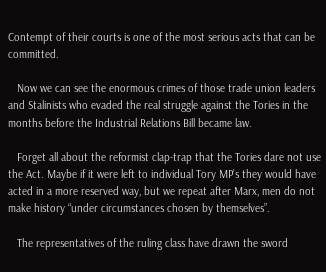Contempt of their courts is one of the most serious acts that can be committed.

   Now we can see the enormous crimes of those trade union leaders and Stalinists who evaded the real struggle against the Tories in the months before the Industrial Relations Bill became law.

   Forget all about the reformist clap-trap that the Tories dare not use the Act. Maybe if it were left to individual Tory MP’s they would have acted in a more reserved way, but we repeat after Marx, men do not make history “under circumstances chosen by themselves”.

   The representatives of the ruling class have drawn the sword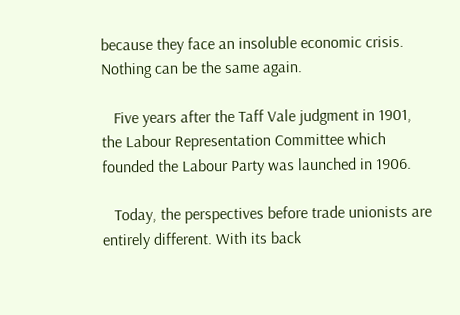because they face an insoluble economic crisis. Nothing can be the same again.

   Five years after the Taff Vale judgment in 1901, the Labour Representation Committee which founded the Labour Party was launched in 1906.

   Today, the perspectives before trade unionists are entirely different. With its back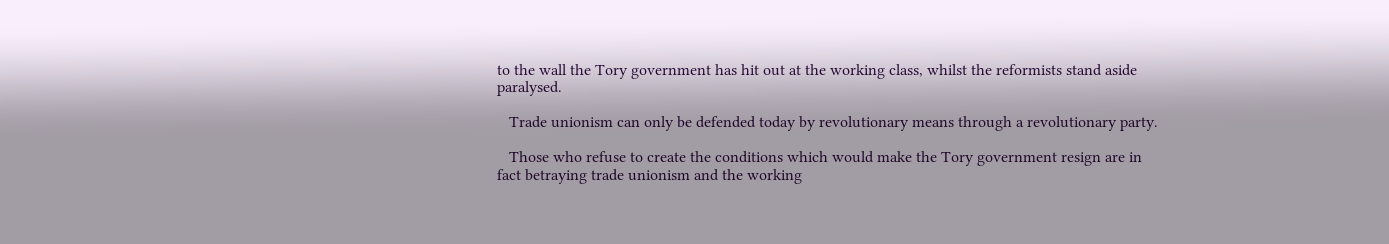to the wall the Tory government has hit out at the working class, whilst the reformists stand aside paralysed.

   Trade unionism can only be defended today by revolutionary means through a revolutionary party.

   Those who refuse to create the conditions which would make the Tory government resign are in fact betraying trade unionism and the working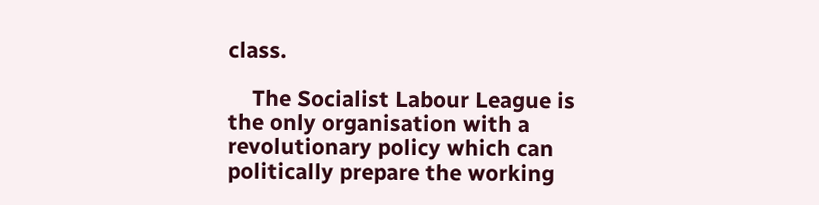class.

    The Socialist Labour League is the only organisation with a revolutionary policy which can politically prepare the working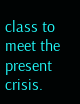class to meet the present crisis.